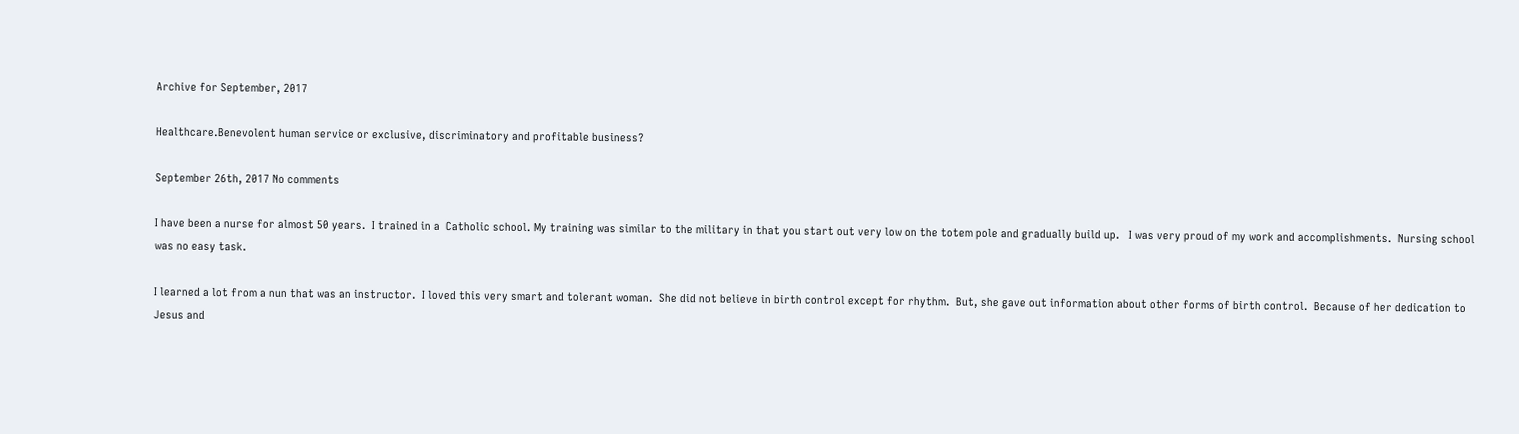Archive for September, 2017

Healthcare.Benevolent human service or exclusive, discriminatory and profitable business?

September 26th, 2017 No comments

I have been a nurse for almost 50 years.  I trained in a  Catholic school. My training was similar to the military in that you start out very low on the totem pole and gradually build up.   I was very proud of my work and accomplishments.  Nursing school was no easy task.

I learned a lot from a nun that was an instructor.  I loved this very smart and tolerant woman.  She did not believe in birth control except for rhythm.  But, she gave out information about other forms of birth control.  Because of her dedication to Jesus and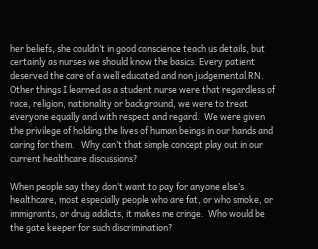her beliefs, she couldn’t in good conscience teach us details, but certainly as nurses we should know the basics. Every patient deserved the care of a well educated and non judgemental RN.   Other things I learned as a student nurse were that regardless of race, religion, nationality or background, we were to treat everyone equally and with respect and regard.  We were given the privilege of holding the lives of human beings in our hands and caring for them.   Why can’t that simple concept play out in our current healthcare discussions?

When people say they don’t want to pay for anyone else’s healthcare, most especially people who are fat, or who smoke, or immigrants, or drug addicts, it makes me cringe.  Who would be the gate keeper for such discrimination?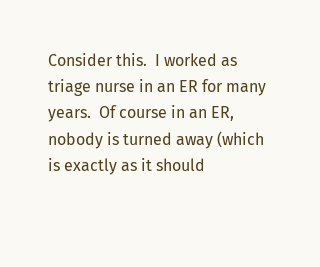Consider this.  I worked as triage nurse in an ER for many years.  Of course in an ER, nobody is turned away (which is exactly as it should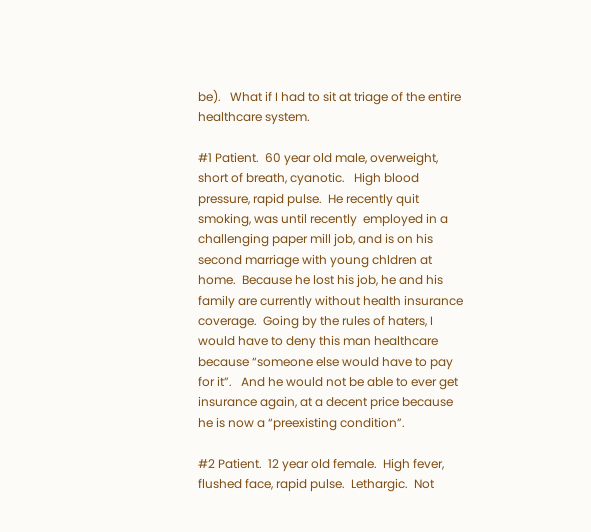be).   What if I had to sit at triage of the entire healthcare system.

#1 Patient.  60 year old male, overweight, short of breath, cyanotic.   High blood pressure, rapid pulse.  He recently quit smoking, was until recently  employed in a challenging paper mill job, and is on his second marriage with young chldren at home.  Because he lost his job, he and his family are currently without health insurance coverage.  Going by the rules of haters, I would have to deny this man healthcare because “someone else would have to pay for it”.   And he would not be able to ever get insurance again, at a decent price because he is now a “preexisting condition”.

#2 Patient.  12 year old female.  High fever, flushed face, rapid pulse.  Lethargic.  Not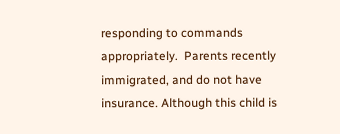responding to commands appropriately.  Parents recently immigrated, and do not have insurance. Although this child is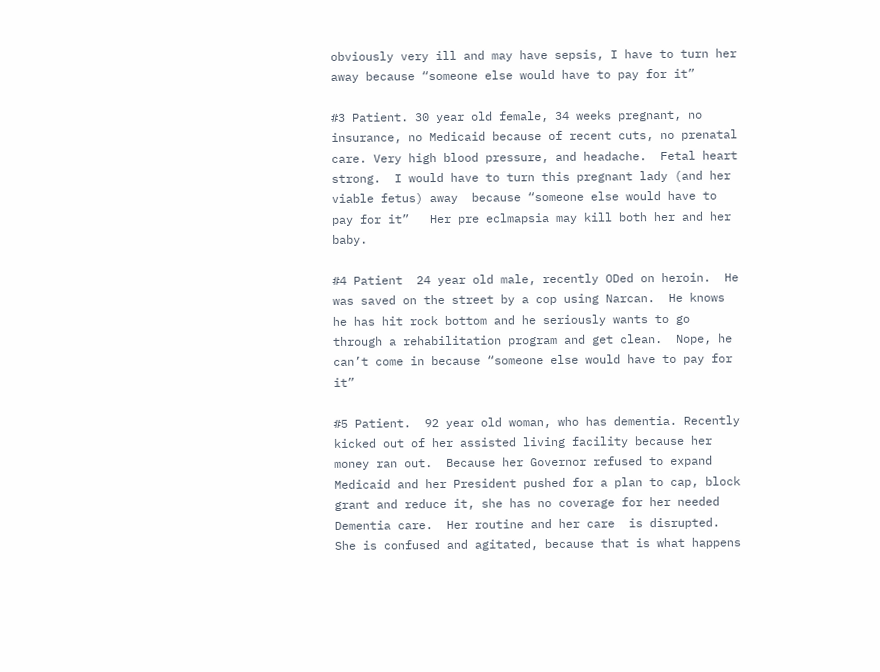obviously very ill and may have sepsis, I have to turn her away because “someone else would have to pay for it”

#3 Patient. 30 year old female, 34 weeks pregnant, no insurance, no Medicaid because of recent cuts, no prenatal care. Very high blood pressure, and headache.  Fetal heart strong.  I would have to turn this pregnant lady (and her viable fetus) away  because “someone else would have to pay for it”   Her pre eclmapsia may kill both her and her baby.

#4 Patient  24 year old male, recently ODed on heroin.  He was saved on the street by a cop using Narcan.  He knows he has hit rock bottom and he seriously wants to go through a rehabilitation program and get clean.  Nope, he can’t come in because “someone else would have to pay for it”

#5 Patient.  92 year old woman, who has dementia. Recently kicked out of her assisted living facility because her money ran out.  Because her Governor refused to expand Medicaid and her President pushed for a plan to cap, block grant and reduce it, she has no coverage for her needed Dementia care.  Her routine and her care  is disrupted.   She is confused and agitated, because that is what happens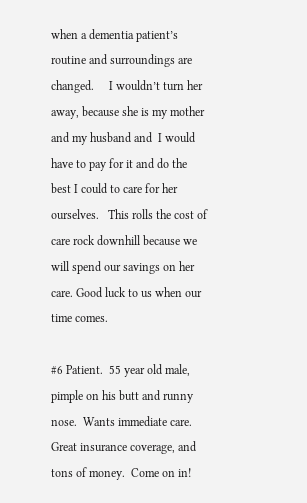when a dementia patient’s routine and surroundings are changed.     I wouldn’t turn her away, because she is my mother and my husband and  I would have to pay for it and do the best I could to care for her ourselves.   This rolls the cost of care rock downhill because we will spend our savings on her care. Good luck to us when our time comes.

#6 Patient.  55 year old male, pimple on his butt and runny nose.  Wants immediate care.   Great insurance coverage, and tons of money.  Come on in!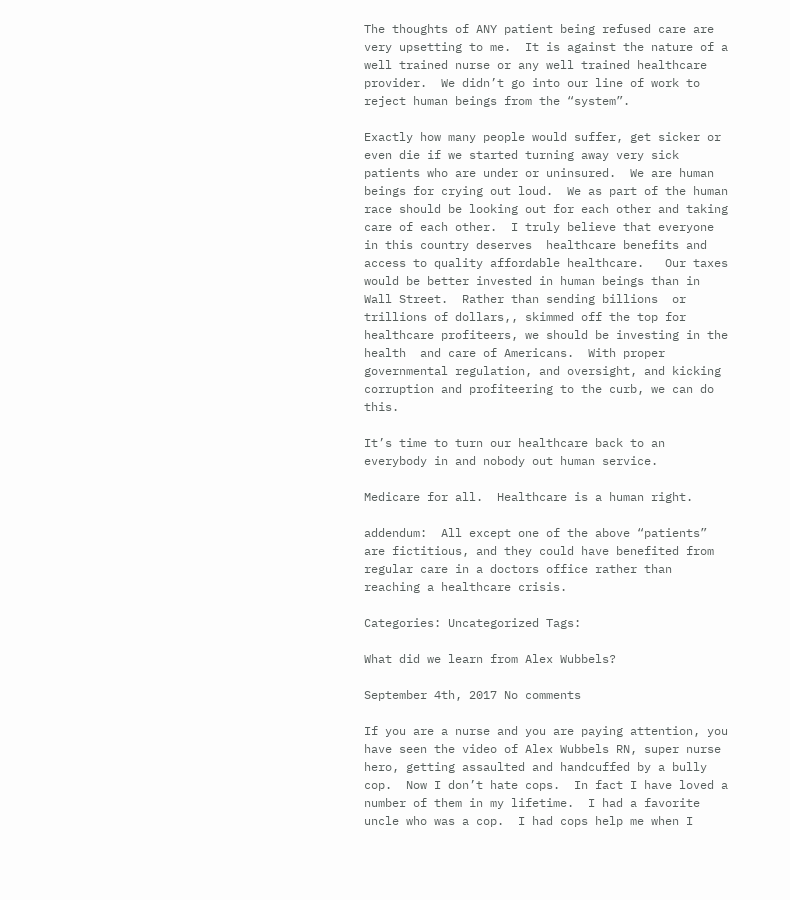The thoughts of ANY patient being refused care are very upsetting to me.  It is against the nature of a well trained nurse or any well trained healthcare provider.  We didn’t go into our line of work to reject human beings from the “system”.

Exactly how many people would suffer, get sicker or even die if we started turning away very sick patients who are under or uninsured.  We are human beings for crying out loud.  We as part of the human race should be looking out for each other and taking care of each other.  I truly believe that everyone in this country deserves  healthcare benefits and access to quality affordable healthcare.   Our taxes would be better invested in human beings than in Wall Street.  Rather than sending billions  or trillions of dollars,, skimmed off the top for healthcare profiteers, we should be investing in the health  and care of Americans.  With proper governmental regulation, and oversight, and kicking corruption and profiteering to the curb, we can do this.

It’s time to turn our healthcare back to an everybody in and nobody out human service.

Medicare for all.  Healthcare is a human right.

addendum:  All except one of the above “patients” are fictitious, and they could have benefited from regular care in a doctors office rather than reaching a healthcare crisis.

Categories: Uncategorized Tags:

What did we learn from Alex Wubbels?

September 4th, 2017 No comments

If you are a nurse and you are paying attention, you have seen the video of Alex Wubbels RN, super nurse hero, getting assaulted and handcuffed by a bully cop.  Now I don’t hate cops.  In fact I have loved a number of them in my lifetime.  I had a favorite uncle who was a cop.  I had cops help me when I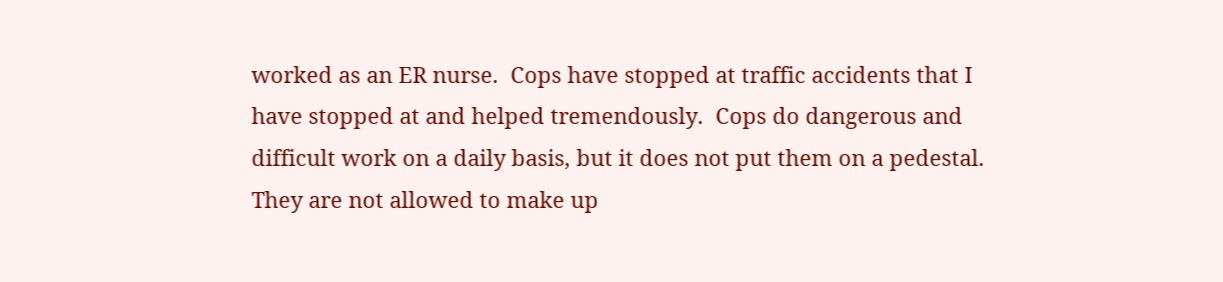worked as an ER nurse.  Cops have stopped at traffic accidents that I have stopped at and helped tremendously.  Cops do dangerous and difficult work on a daily basis, but it does not put them on a pedestal.   They are not allowed to make up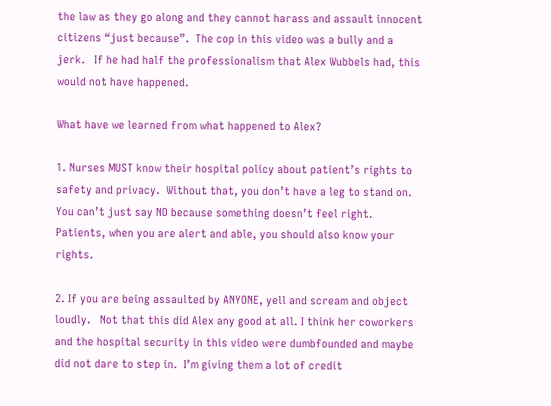the law as they go along and they cannot harass and assault innocent citizens “just because”.  The cop in this video was a bully and a jerk.   If he had half the professionalism that Alex Wubbels had, this would not have happened.

What have we learned from what happened to Alex?

1. Nurses MUST know their hospital policy about patient’s rights to safety and privacy.  Without that, you don’t have a leg to stand on.  You can’t just say NO because something doesn’t feel right.   Patients, when you are alert and able, you should also know your rights.

2. If you are being assaulted by ANYONE, yell and scream and object loudly.   Not that this did Alex any good at all. I think her coworkers and the hospital security in this video were dumbfounded and maybe did not dare to step in.  I’m giving them a lot of credit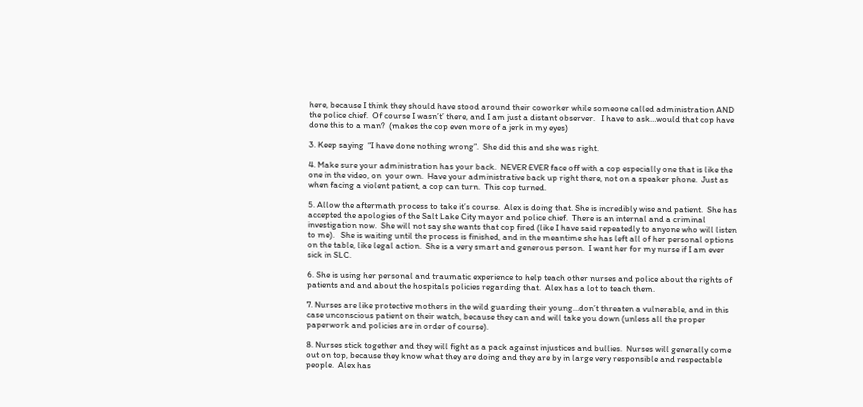here, because I think they should have stood around their coworker while someone called administration AND the police chief.  Of course I wasn’t’ there, and I am just a distant observer.   I have to ask…would that cop have done this to a man?  (makes the cop even more of a jerk in my eyes)

3. Keep saying  “I have done nothing wrong”.  She did this and she was right.

4. Make sure your administration has your back.  NEVER EVER face off with a cop especially one that is like the one in the video, on  your own.  Have your administrative back up right there, not on a speaker phone.  Just as when facing a violent patient, a cop can turn.  This cop turned.

5. Allow the aftermath process to take it’s course.  Alex is doing that. She is incredibly wise and patient.  She has accepted the apologies of the Salt Lake City mayor and police chief.  There is an internal and a criminal investigation now.  She will not say she wants that cop fired (like I have said repeatedly to anyone who will listen to me).   She is waiting until the process is finished, and in the meantime she has left all of her personal options on the table, like legal action.  She is a very smart and generous person.  I want her for my nurse if I am ever sick in SLC.

6. She is using her personal and traumatic experience to help teach other nurses and police about the rights of patients and and about the hospitals policies regarding that.  Alex has a lot to teach them.

7. Nurses are like protective mothers in the wild guarding their young…don’t threaten a vulnerable, and in this case unconscious patient on their watch, because they can and will take you down (unless all the proper paperwork and policies are in order of course).

8. Nurses stick together and they will fight as a pack against injustices and bullies.  Nurses will generally come out on top, because they know what they are doing and they are by in large very responsible and respectable people.  Alex has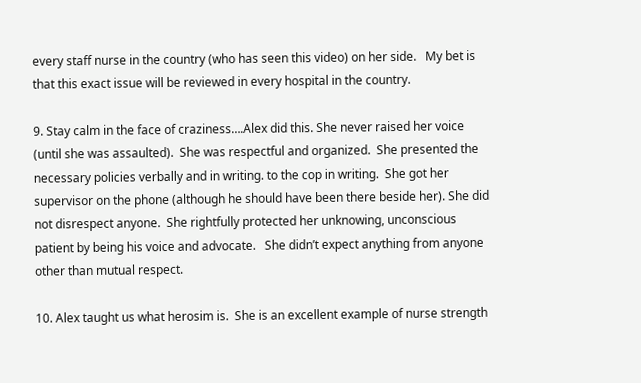every staff nurse in the country (who has seen this video) on her side.   My bet is that this exact issue will be reviewed in every hospital in the country.

9. Stay calm in the face of craziness….Alex did this. She never raised her voice (until she was assaulted).  She was respectful and organized.  She presented the necessary policies verbally and in writing. to the cop in writing.  She got her supervisor on the phone (although he should have been there beside her). She did not disrespect anyone.  She rightfully protected her unknowing, unconscious patient by being his voice and advocate.   She didn’t expect anything from anyone other than mutual respect.

10. Alex taught us what herosim is.  She is an excellent example of nurse strength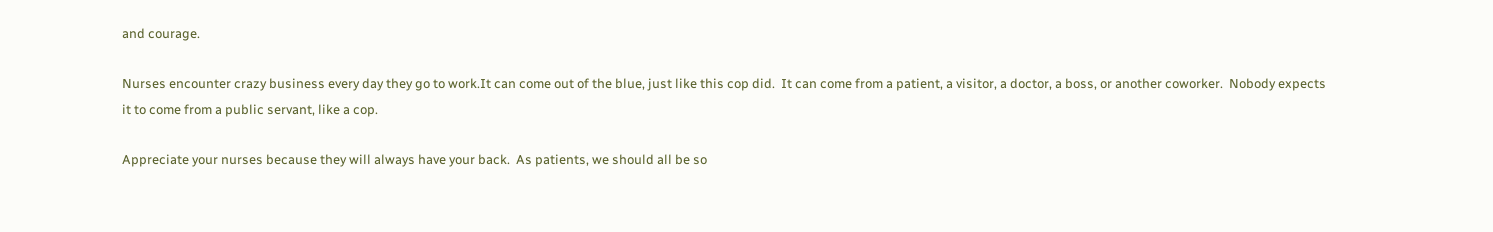and courage.

Nurses encounter crazy business every day they go to work.It can come out of the blue, just like this cop did.  It can come from a patient, a visitor, a doctor, a boss, or another coworker.  Nobody expects it to come from a public servant, like a cop.

Appreciate your nurses because they will always have your back.  As patients, we should all be so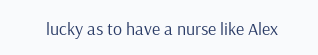lucky as to have a nurse like Alex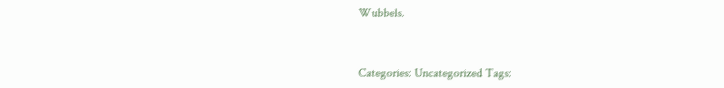Wubbels.



Categories: Uncategorized Tags: